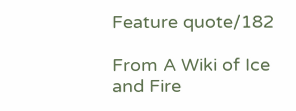Feature quote/182

From A Wiki of Ice and Fire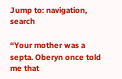Jump to: navigation, search

“Your mother was a septa. Oberyn once told me that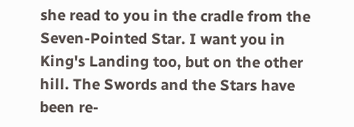she read to you in the cradle from the Seven-Pointed Star. I want you in King's Landing too, but on the other hill. The Swords and the Stars have been re-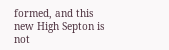formed, and this new High Septon is not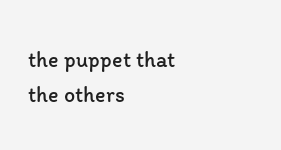the puppet that the others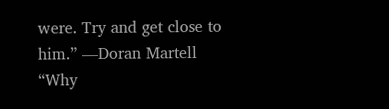were. Try and get close to him.” —Doran Martell
“Why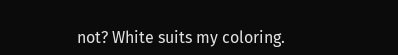not? White suits my coloring.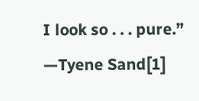I look so . . . pure.” —Tyene Sand[1]